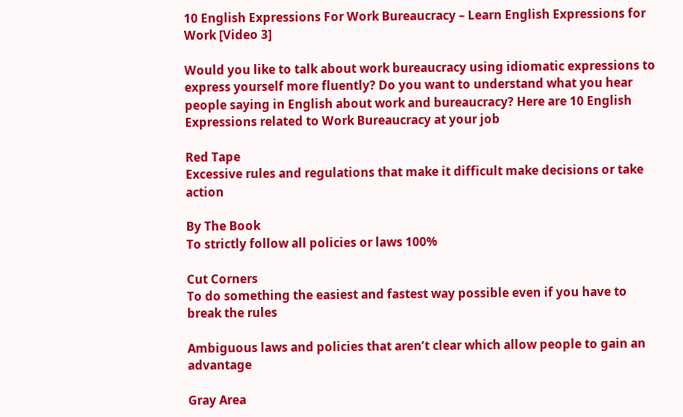10 English Expressions For Work Bureaucracy – Learn English Expressions for Work [Video 3]

Would you like to talk about work bureaucracy using idiomatic expressions to express yourself more fluently? Do you want to understand what you hear people saying in English about work and bureaucracy? Here are 10 English Expressions related to Work Bureaucracy at your job

Red Tape
Excessive rules and regulations that make it difficult make decisions or take action

By The Book
To strictly follow all policies or laws 100%

Cut Corners
To do something the easiest and fastest way possible even if you have to break the rules

Ambiguous laws and policies that aren’t clear which allow people to gain an advantage

Gray Area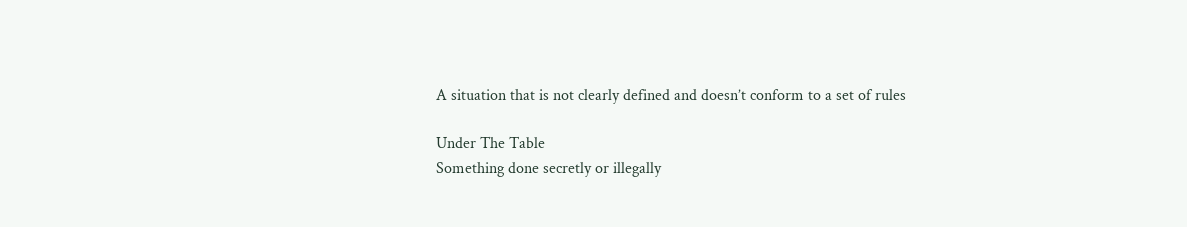A situation that is not clearly defined and doesn’t conform to a set of rules

Under The Table
Something done secretly or illegally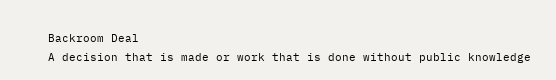Backroom Deal
A decision that is made or work that is done without public knowledge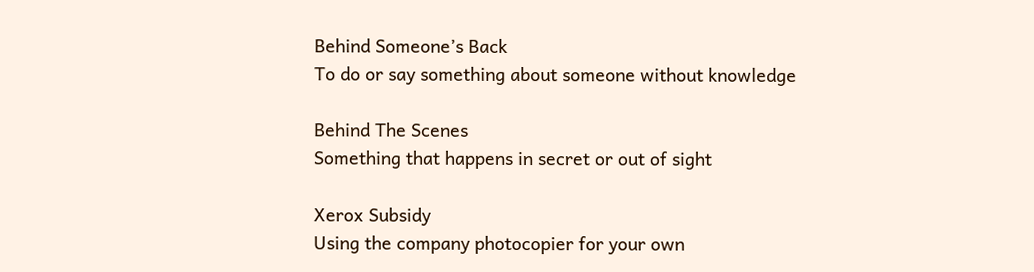Behind Someone’s Back
To do or say something about someone without knowledge

Behind The Scenes
Something that happens in secret or out of sight

Xerox Subsidy
Using the company photocopier for your own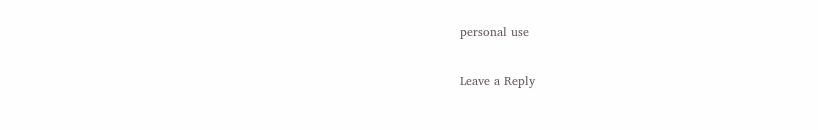personal use

Leave a Reply